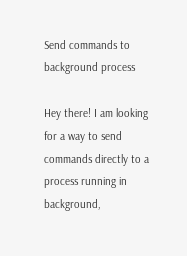Send commands to background process

Hey there! I am looking for a way to send commands directly to a process running in background,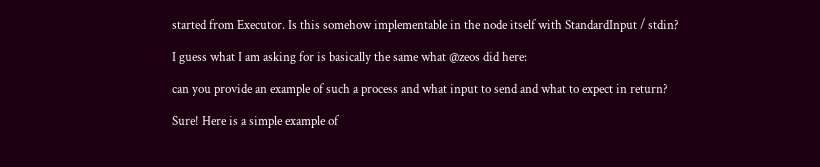started from Executor. Is this somehow implementable in the node itself with StandardInput / stdin?

I guess what I am asking for is basically the same what @zeos did here:

can you provide an example of such a process and what input to send and what to expect in return?

Sure! Here is a simple example of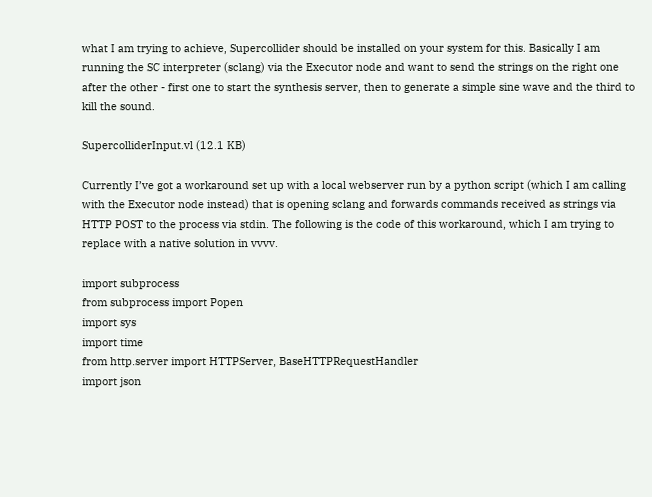what I am trying to achieve, Supercollider should be installed on your system for this. Basically I am running the SC interpreter (sclang) via the Executor node and want to send the strings on the right one after the other - first one to start the synthesis server, then to generate a simple sine wave and the third to kill the sound.

SupercolliderInput.vl (12.1 KB)

Currently I’ve got a workaround set up with a local webserver run by a python script (which I am calling with the Executor node instead) that is opening sclang and forwards commands received as strings via HTTP POST to the process via stdin. The following is the code of this workaround, which I am trying to replace with a native solution in vvvv.

import subprocess
from subprocess import Popen
import sys
import time
from http.server import HTTPServer, BaseHTTPRequestHandler
import json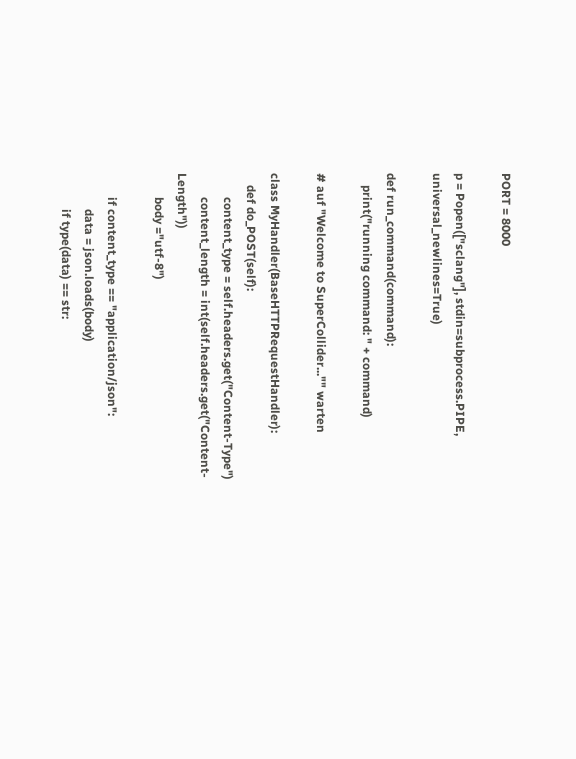PORT = 8000

p = Popen(["sclang"], stdin=subprocess.PIPE, universal_newlines=True)

def run_command(command):
    print("running command: " + command)

# auf "Welcome to SuperCollider..."" warten

class MyHandler(BaseHTTPRequestHandler):
    def do_POST(self):
        content_type = self.headers.get("Content-Type")
        content_length = int(self.headers.get("Content-Length"))
        body ="utf-8")

        if content_type == "application/json":
            data = json.loads(body)
            if type(data) == str: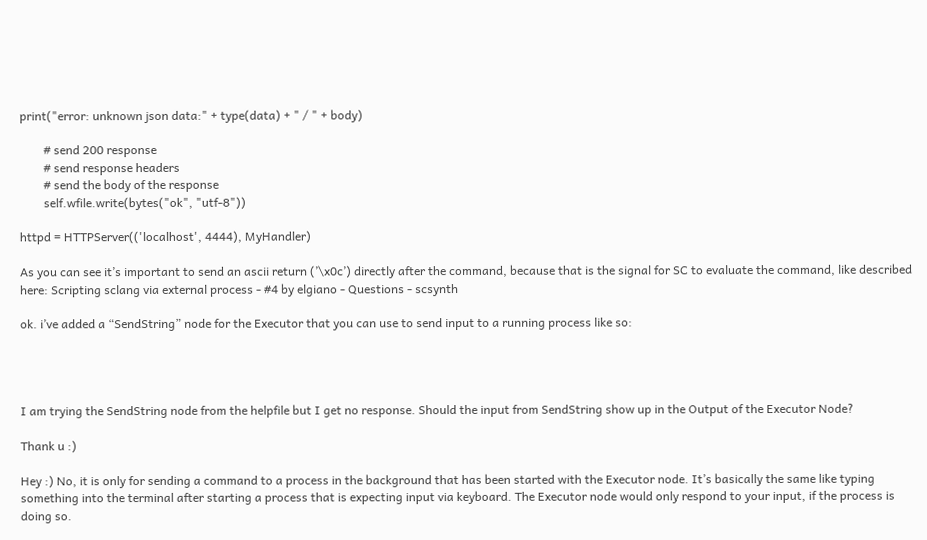print("error: unknown json data:" + type(data) + " / " + body)

        # send 200 response
        # send response headers
        # send the body of the response
        self.wfile.write(bytes("ok", "utf-8"))

httpd = HTTPServer(('localhost', 4444), MyHandler)

As you can see it’s important to send an ascii return (’\x0c’) directly after the command, because that is the signal for SC to evaluate the command, like described here: Scripting sclang via external process - #4 by elgiano - Questions - scsynth

ok. i’ve added a “SendString” node for the Executor that you can use to send input to a running process like so:




I am trying the SendString node from the helpfile but I get no response. Should the input from SendString show up in the Output of the Executor Node?

Thank u :)

Hey :) No, it is only for sending a command to a process in the background that has been started with the Executor node. It’s basically the same like typing something into the terminal after starting a process that is expecting input via keyboard. The Executor node would only respond to your input, if the process is doing so.